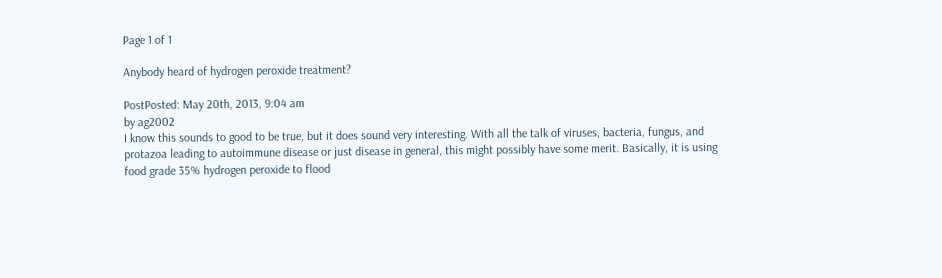Page 1 of 1

Anybody heard of hydrogen peroxide treatment?

PostPosted: May 20th, 2013, 9:04 am
by ag2002
I know this sounds to good to be true, but it does sound very interesting. With all the talk of viruses, bacteria, fungus, and protazoa leading to autoimmune disease or just disease in general, this might possibly have some merit. Basically, it is using food grade 35% hydrogen peroxide to flood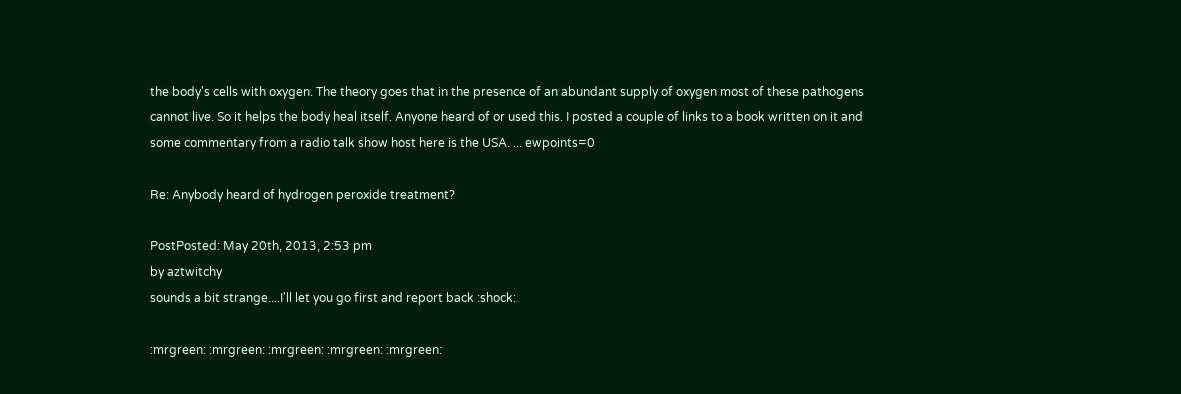the body's cells with oxygen. The theory goes that in the presence of an abundant supply of oxygen most of these pathogens cannot live. So it helps the body heal itself. Anyone heard of or used this. I posted a couple of links to a book written on it and some commentary from a radio talk show host here is the USA. ... ewpoints=0

Re: Anybody heard of hydrogen peroxide treatment?

PostPosted: May 20th, 2013, 2:53 pm
by aztwitchy
sounds a bit strange....I'll let you go first and report back :shock:

:mrgreen: :mrgreen: :mrgreen: :mrgreen: :mrgreen: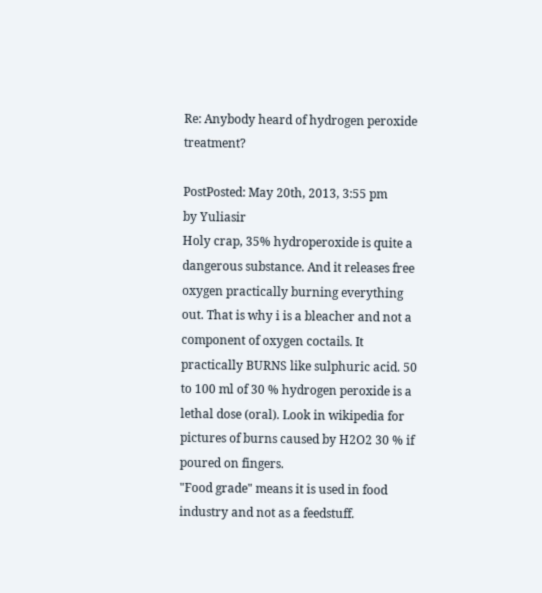Re: Anybody heard of hydrogen peroxide treatment?

PostPosted: May 20th, 2013, 3:55 pm
by Yuliasir
Holy crap, 35% hydroperoxide is quite a dangerous substance. And it releases free oxygen practically burning everything out. That is why i is a bleacher and not a component of oxygen coctails. It practically BURNS like sulphuric acid. 50 to 100 ml of 30 % hydrogen peroxide is a lethal dose (oral). Look in wikipedia for pictures of burns caused by H2O2 30 % if poured on fingers.
"Food grade" means it is used in food industry and not as a feedstuff.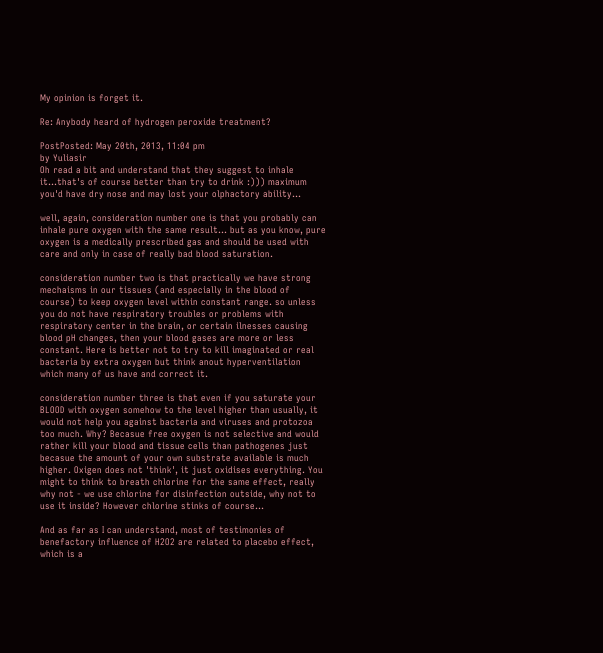My opinion is forget it.

Re: Anybody heard of hydrogen peroxide treatment?

PostPosted: May 20th, 2013, 11:04 pm
by Yuliasir
Oh read a bit and understand that they suggest to inhale it...that's of course better than try to drink :))) maximum you'd have dry nose and may lost your olphactory ability...

well, again, consideration number one is that you probably can inhale pure oxygen with the same result... but as you know, pure oxygen is a medically prescribed gas and should be used with care and only in case of really bad blood saturation.

consideration number two is that practically we have strong mechaisms in our tissues (and especially in the blood of course) to keep oxygen level within constant range. so unless you do not have respiratory troubles or problems with respiratory center in the brain, or certain ilnesses causing blood pH changes, then your blood gases are more or less constant. Here is better not to try to kill imaginated or real bacteria by extra oxygen but think anout hyperventilation which many of us have and correct it.

consideration number three is that even if you saturate your BLOOD with oxygen somehow to the level higher than usually, it would not help you against bacteria and viruses and protozoa too much. Why? Becasue free oxygen is not selective and would rather kill your blood and tissue cells than pathogenes just becasue the amount of your own substrate available is much higher. Oxigen does not 'think', it just oxidises everything. You might to think to breath chlorine for the same effect, really why not - we use chlorine for disinfection outside, why not to use it inside? However chlorine stinks of course...

And as far as I can understand, most of testimonies of benefactory influence of H2O2 are related to placebo effect, which is a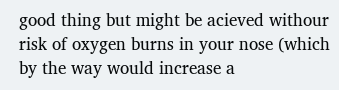good thing but might be acieved withour risk of oxygen burns in your nose (which by the way would increase a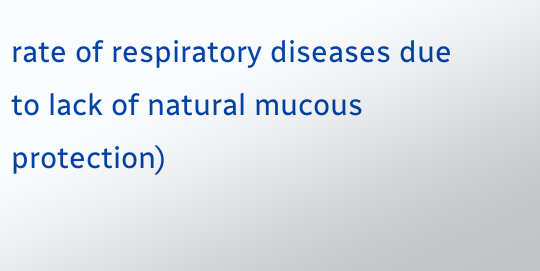rate of respiratory diseases due to lack of natural mucous protection)